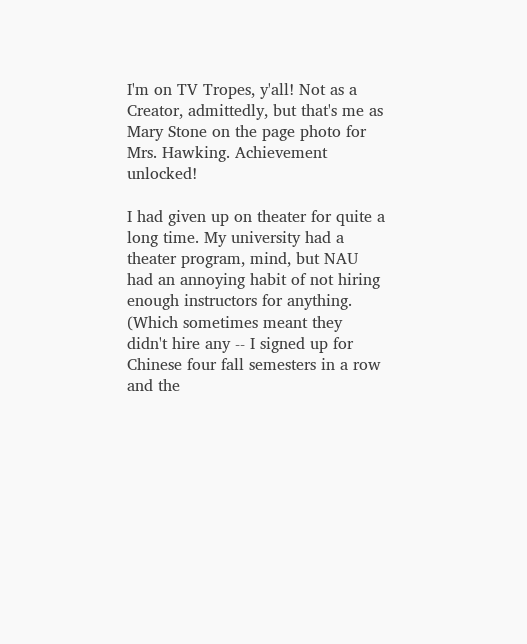I'm on TV Tropes, y'all! Not as a Creator, admittedly, but that's me as Mary Stone on the page photo for Mrs. Hawking. Achievement unlocked!

I had given up on theater for quite a long time. My university had a theater program, mind, but NAU had an annoying habit of not hiring enough instructors for anything. (Which sometimes meant they didn't hire any -- I signed up for Chinese four fall semesters in a row and the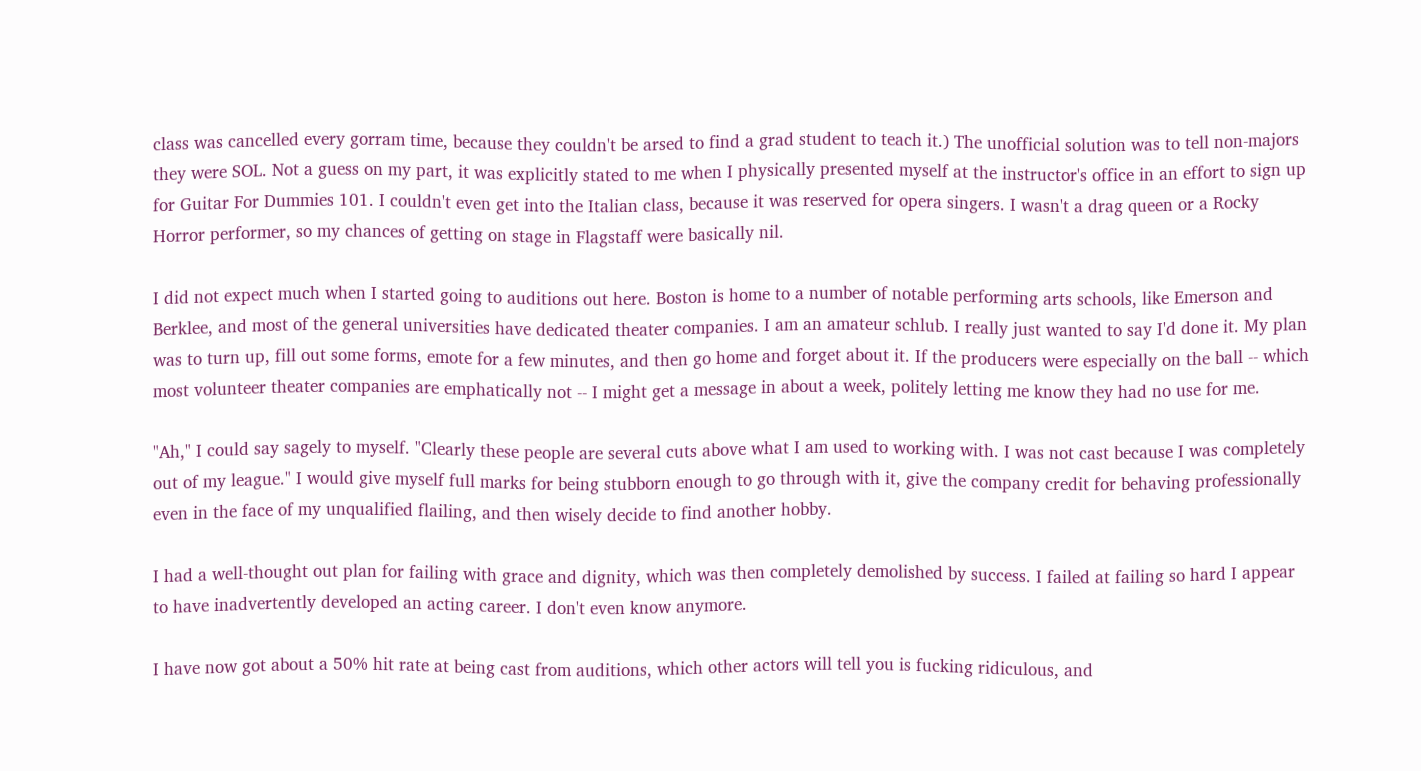class was cancelled every gorram time, because they couldn't be arsed to find a grad student to teach it.) The unofficial solution was to tell non-majors they were SOL. Not a guess on my part, it was explicitly stated to me when I physically presented myself at the instructor's office in an effort to sign up for Guitar For Dummies 101. I couldn't even get into the Italian class, because it was reserved for opera singers. I wasn't a drag queen or a Rocky Horror performer, so my chances of getting on stage in Flagstaff were basically nil.

I did not expect much when I started going to auditions out here. Boston is home to a number of notable performing arts schools, like Emerson and Berklee, and most of the general universities have dedicated theater companies. I am an amateur schlub. I really just wanted to say I'd done it. My plan was to turn up, fill out some forms, emote for a few minutes, and then go home and forget about it. If the producers were especially on the ball -- which most volunteer theater companies are emphatically not -- I might get a message in about a week, politely letting me know they had no use for me.

"Ah," I could say sagely to myself. "Clearly these people are several cuts above what I am used to working with. I was not cast because I was completely out of my league." I would give myself full marks for being stubborn enough to go through with it, give the company credit for behaving professionally even in the face of my unqualified flailing, and then wisely decide to find another hobby.

I had a well-thought out plan for failing with grace and dignity, which was then completely demolished by success. I failed at failing so hard I appear to have inadvertently developed an acting career. I don't even know anymore.

I have now got about a 50% hit rate at being cast from auditions, which other actors will tell you is fucking ridiculous, and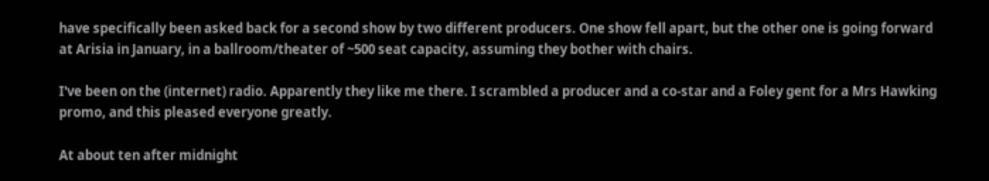have specifically been asked back for a second show by two different producers. One show fell apart, but the other one is going forward at Arisia in January, in a ballroom/theater of ~500 seat capacity, assuming they bother with chairs.

I've been on the (internet) radio. Apparently they like me there. I scrambled a producer and a co-star and a Foley gent for a Mrs Hawking promo, and this pleased everyone greatly.

At about ten after midnight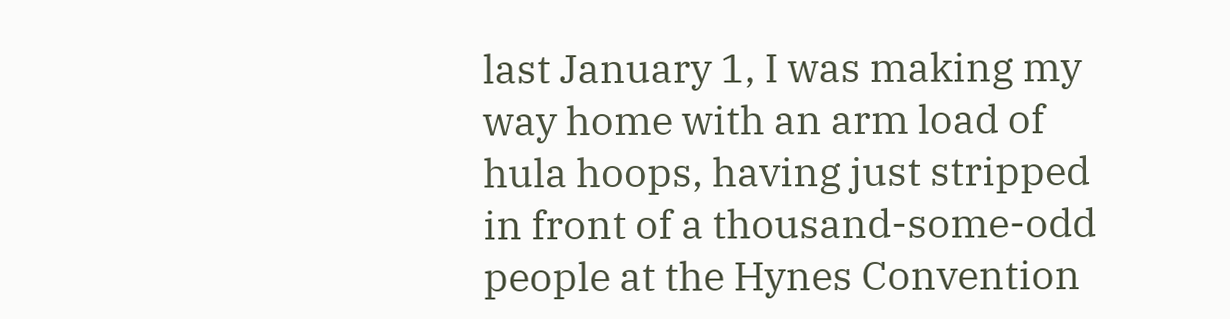last January 1, I was making my way home with an arm load of hula hoops, having just stripped in front of a thousand-some-odd people at the Hynes Convention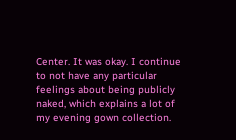Center. It was okay. I continue to not have any particular feelings about being publicly naked, which explains a lot of my evening gown collection.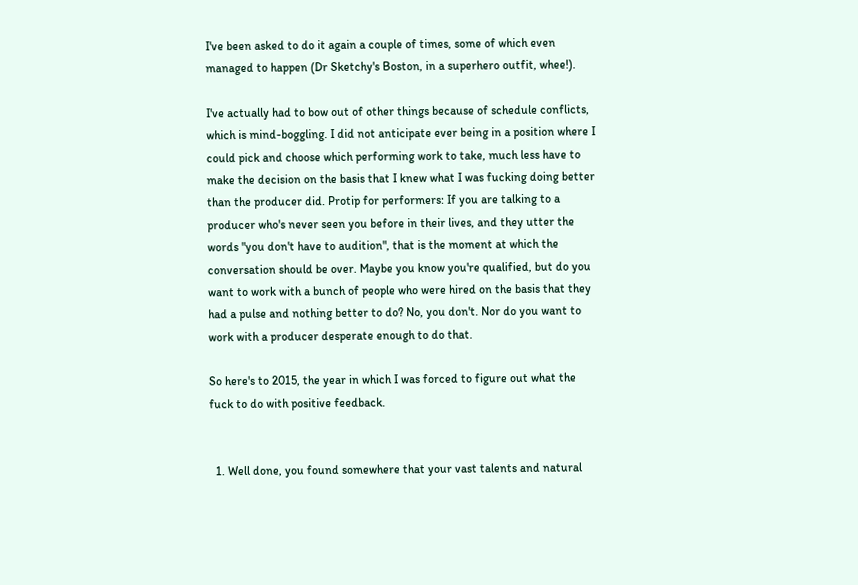I've been asked to do it again a couple of times, some of which even managed to happen (Dr Sketchy's Boston, in a superhero outfit, whee!).

I've actually had to bow out of other things because of schedule conflicts, which is mind-boggling. I did not anticipate ever being in a position where I could pick and choose which performing work to take, much less have to make the decision on the basis that I knew what I was fucking doing better than the producer did. Protip for performers: If you are talking to a producer who's never seen you before in their lives, and they utter the words "you don't have to audition", that is the moment at which the conversation should be over. Maybe you know you're qualified, but do you want to work with a bunch of people who were hired on the basis that they had a pulse and nothing better to do? No, you don't. Nor do you want to work with a producer desperate enough to do that.

So here's to 2015, the year in which I was forced to figure out what the fuck to do with positive feedback.


  1. Well done, you found somewhere that your vast talents and natural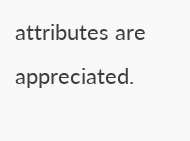attributes are appreciated.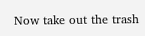Now take out the trash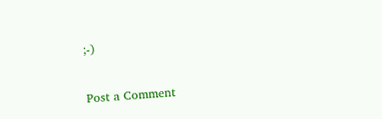;-)


Post a Comment